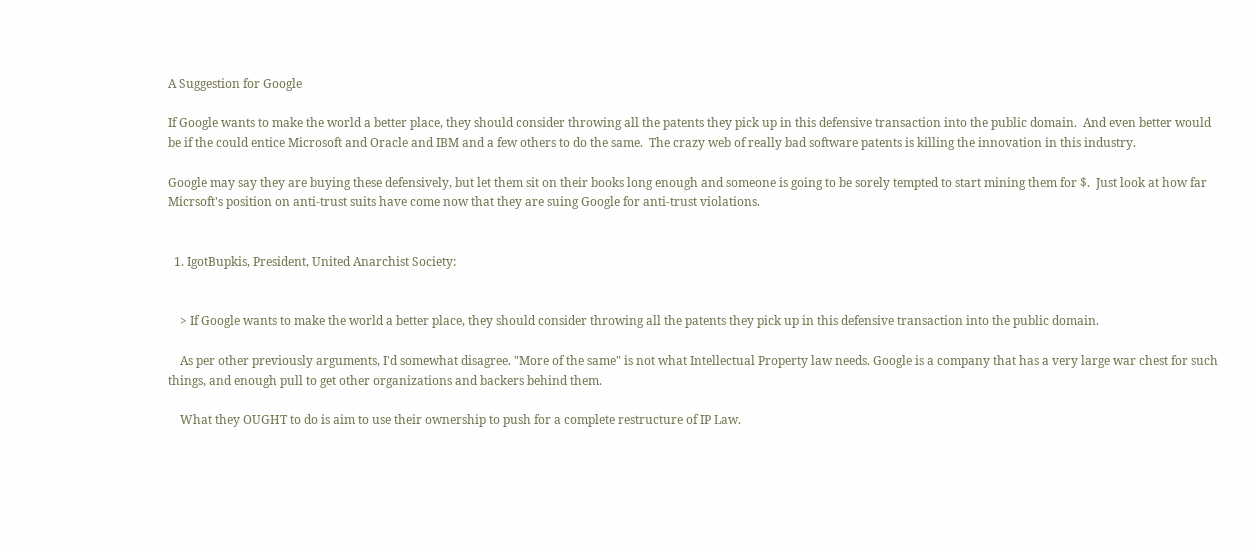A Suggestion for Google

If Google wants to make the world a better place, they should consider throwing all the patents they pick up in this defensive transaction into the public domain.  And even better would be if the could entice Microsoft and Oracle and IBM and a few others to do the same.  The crazy web of really bad software patents is killing the innovation in this industry.

Google may say they are buying these defensively, but let them sit on their books long enough and someone is going to be sorely tempted to start mining them for $.  Just look at how far Micrsoft's position on anti-trust suits have come now that they are suing Google for anti-trust violations.


  1. IgotBupkis, President, United Anarchist Society:


    > If Google wants to make the world a better place, they should consider throwing all the patents they pick up in this defensive transaction into the public domain.

    As per other previously arguments, I'd somewhat disagree. "More of the same" is not what Intellectual Property law needs. Google is a company that has a very large war chest for such things, and enough pull to get other organizations and backers behind them.

    What they OUGHT to do is aim to use their ownership to push for a complete restructure of IP Law.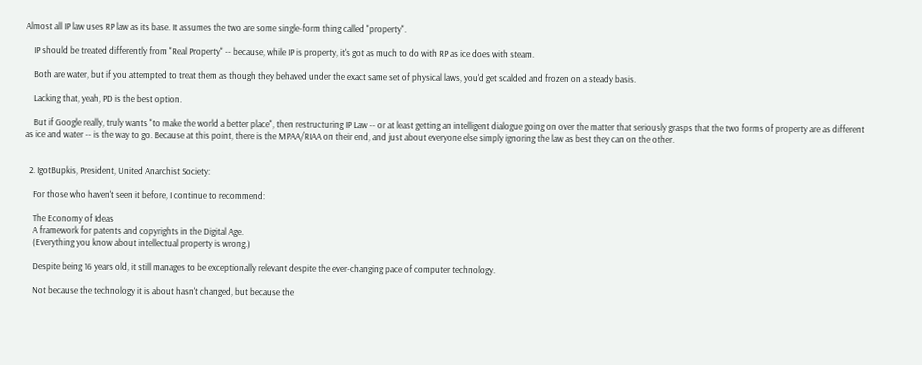Almost all IP law uses RP law as its base. It assumes the two are some single-form thing called "property".

    IP should be treated differently from "Real Property" -- because, while IP is property, it's got as much to do with RP as ice does with steam.

    Both are water, but if you attempted to treat them as though they behaved under the exact same set of physical laws, you'd get scalded and frozen on a steady basis.

    Lacking that, yeah, PD is the best option.

    But if Google really, truly wants "to make the world a better place", then restructuring IP Law -- or at least getting an intelligent dialogue going on over the matter that seriously grasps that the two forms of property are as different as ice and water -- is the way to go. Because at this point, there is the MPAA/RIAA on their end, and just about everyone else simply ignoring the law as best they can on the other.


  2. IgotBupkis, President, United Anarchist Society:

    For those who haven't seen it before, I continue to recommend:

    The Economy of Ideas
    A framework for patents and copyrights in the Digital Age.
    (Everything you know about intellectual property is wrong.)

    Despite being 16 years old, it still manages to be exceptionally relevant despite the ever-changing pace of computer technology.

    Not because the technology it is about hasn't changed, but because the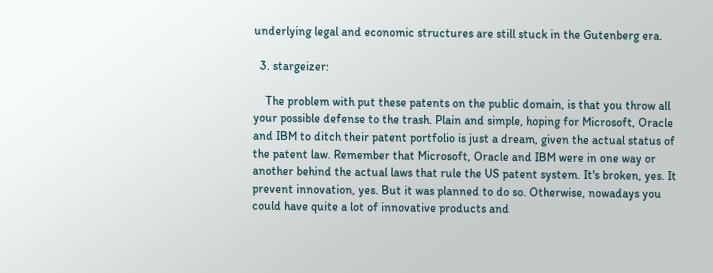underlying legal and economic structures are still stuck in the Gutenberg era.

  3. stargeizer:

    The problem with put these patents on the public domain, is that you throw all your possible defense to the trash. Plain and simple, hoping for Microsoft, Oracle and IBM to ditch their patent portfolio is just a dream, given the actual status of the patent law. Remember that Microsoft, Oracle and IBM were in one way or another behind the actual laws that rule the US patent system. It's broken, yes. It prevent innovation, yes. But it was planned to do so. Otherwise, nowadays you could have quite a lot of innovative products and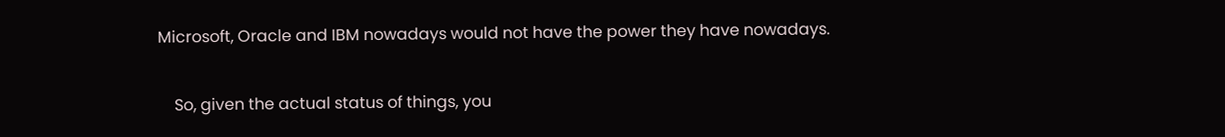Microsoft, Oracle and IBM nowadays would not have the power they have nowadays.

    So, given the actual status of things, you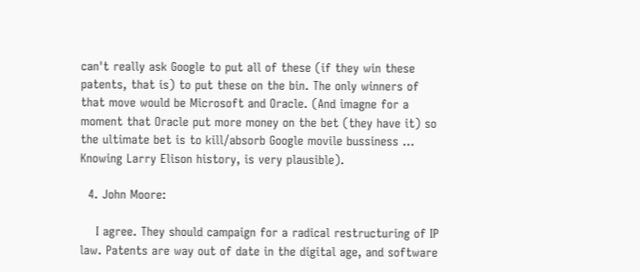can't really ask Google to put all of these (if they win these patents, that is) to put these on the bin. The only winners of that move would be Microsoft and Oracle. (And imagne for a moment that Oracle put more money on the bet (they have it) so the ultimate bet is to kill/absorb Google movile bussiness ... Knowing Larry Elison history, is very plausible).

  4. John Moore:

    I agree. They should campaign for a radical restructuring of IP law. Patents are way out of date in the digital age, and software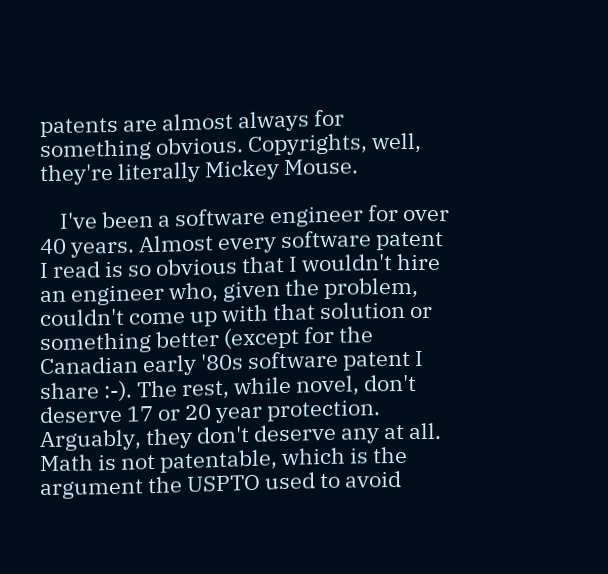patents are almost always for something obvious. Copyrights, well, they're literally Mickey Mouse.

    I've been a software engineer for over 40 years. Almost every software patent I read is so obvious that I wouldn't hire an engineer who, given the problem, couldn't come up with that solution or something better (except for the Canadian early '80s software patent I share :-). The rest, while novel, don't deserve 17 or 20 year protection. Arguably, they don't deserve any at all. Math is not patentable, which is the argument the USPTO used to avoid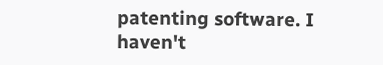patenting software. I haven't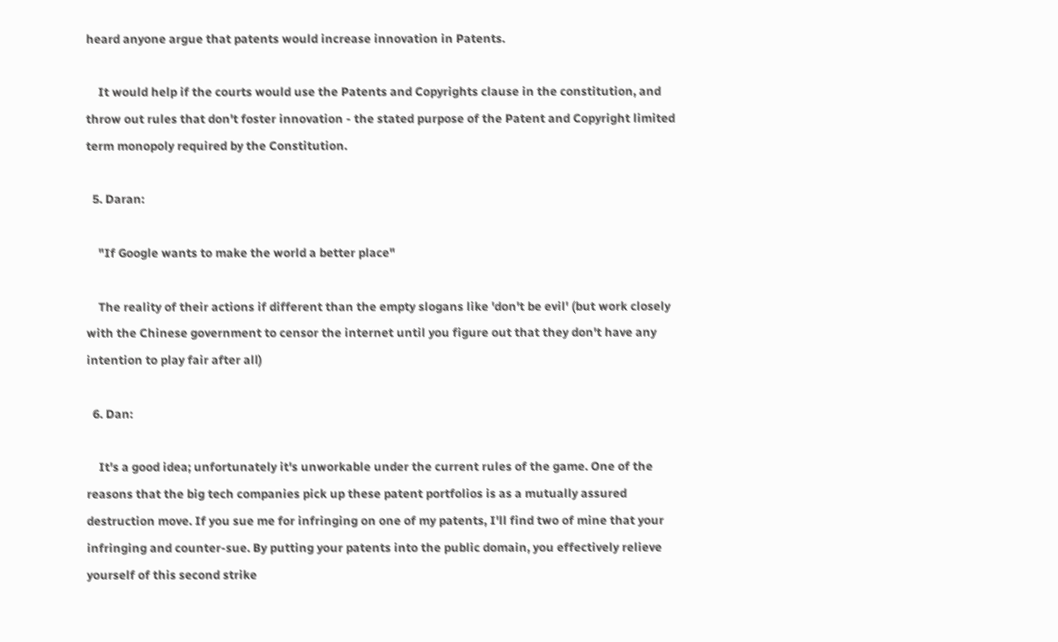heard anyone argue that patents would increase innovation in Patents.

    It would help if the courts would use the Patents and Copyrights clause in the constitution, and throw out rules that don't foster innovation - the stated purpose of the Patent and Copyright limited term monopoly required by the Constitution.

  5. Daran:

    "If Google wants to make the world a better place"

    The reality of their actions if different than the empty slogans like 'don't be evil' (but work closely with the Chinese government to censor the internet until you figure out that they don't have any intention to play fair after all)

  6. Dan:

    It's a good idea; unfortunately it's unworkable under the current rules of the game. One of the reasons that the big tech companies pick up these patent portfolios is as a mutually assured destruction move. If you sue me for infringing on one of my patents, I'll find two of mine that your infringing and counter-sue. By putting your patents into the public domain, you effectively relieve yourself of this second strike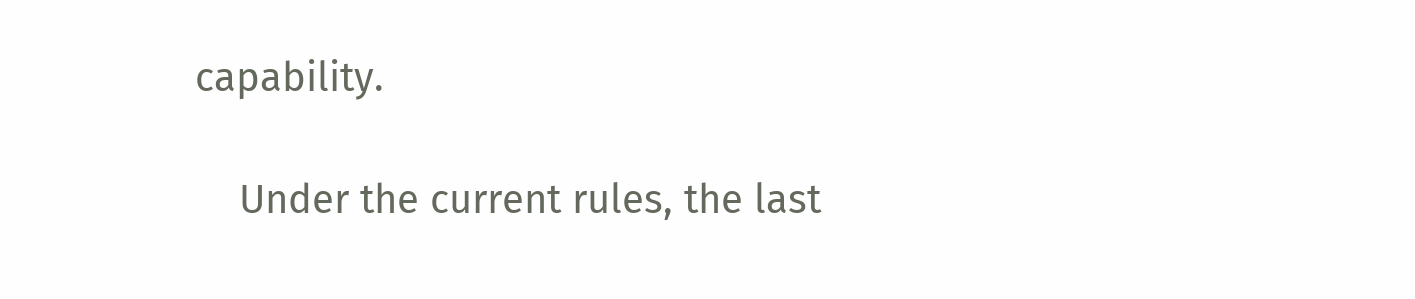capability.

    Under the current rules, the last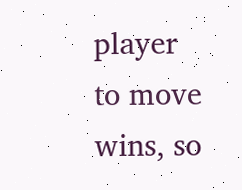player to move wins, so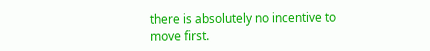there is absolutely no incentive to move first.